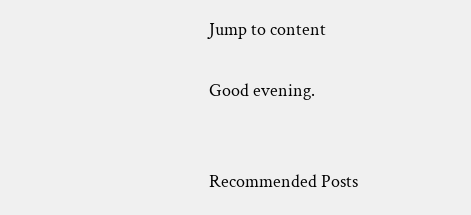Jump to content

Good evening.


Recommended Posts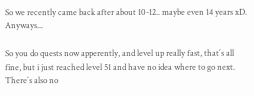So we recently came back after about 10-12.. maybe even 14 years xD. Anyways...

So you do quests now apperently, and level up really fast, that´s all fine, but i just reached level 51 and have no idea where to go next. There´s also no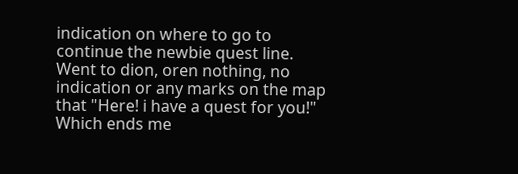indication on where to go to continue the newbie quest line. Went to dion, oren nothing, no indication or any marks on the map that "Here! i have a quest for you!" Which ends me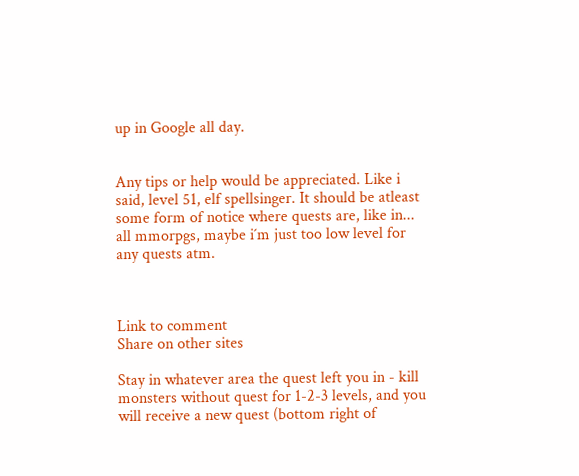up in Google all day.


Any tips or help would be appreciated. Like i said, level 51, elf spellsinger. It should be atleast some form of notice where quests are, like in... all mmorpgs, maybe i´m just too low level for any quests atm.



Link to comment
Share on other sites

Stay in whatever area the quest left you in - kill monsters without quest for 1-2-3 levels, and you will receive a new quest (bottom right of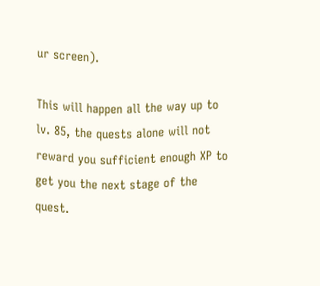ur screen).

This will happen all the way up to lv. 85, the quests alone will not reward you sufficient enough XP to get you the next stage of the quest.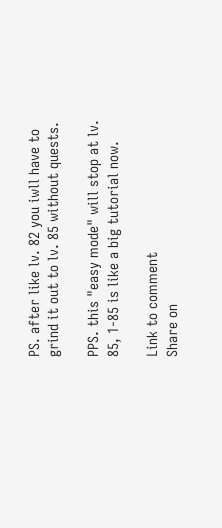PS. after like lv. 82 you iwll have to grind it out to lv. 85 without quests.

PPS. this "easy mode" will stop at lv. 85, 1-85 is like a big tutorial now.

Link to comment
Share on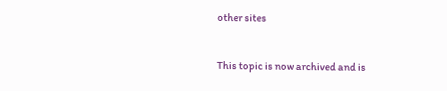other sites


This topic is now archived and is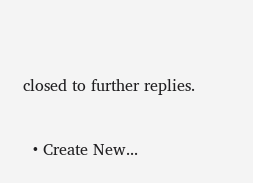closed to further replies.

  • Create New...